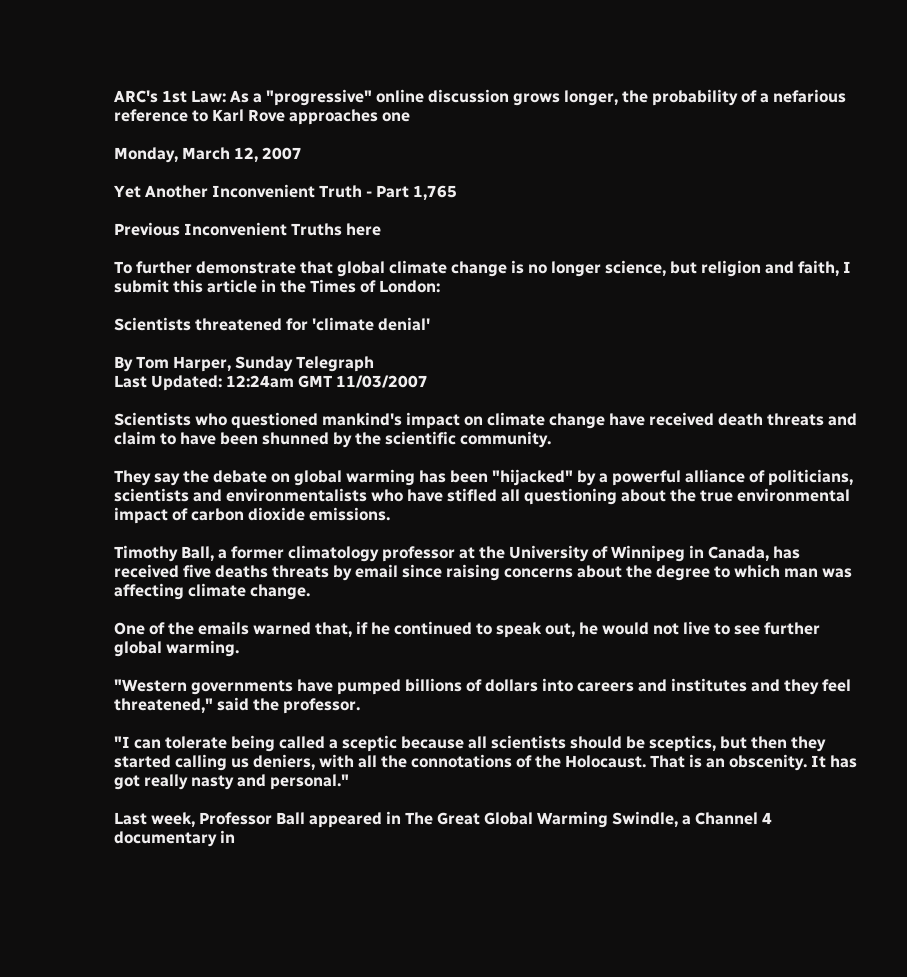ARC's 1st Law: As a "progressive" online discussion grows longer, the probability of a nefarious reference to Karl Rove approaches one

Monday, March 12, 2007

Yet Another Inconvenient Truth - Part 1,765

Previous Inconvenient Truths here

To further demonstrate that global climate change is no longer science, but religion and faith, I submit this article in the Times of London:

Scientists threatened for 'climate denial'

By Tom Harper, Sunday Telegraph
Last Updated: 12:24am GMT 11/03/2007

Scientists who questioned mankind's impact on climate change have received death threats and claim to have been shunned by the scientific community.

They say the debate on global warming has been "hijacked" by a powerful alliance of politicians, scientists and environmentalists who have stifled all questioning about the true environmental impact of carbon dioxide emissions.

Timothy Ball, a former climatology professor at the University of Winnipeg in Canada, has received five deaths threats by email since raising concerns about the degree to which man was affecting climate change.

One of the emails warned that, if he continued to speak out, he would not live to see further global warming.

"Western governments have pumped billions of dollars into careers and institutes and they feel threatened," said the professor.

"I can tolerate being called a sceptic because all scientists should be sceptics, but then they started calling us deniers, with all the connotations of the Holocaust. That is an obscenity. It has got really nasty and personal."

Last week, Professor Ball appeared in The Great Global Warming Swindle, a Channel 4 documentary in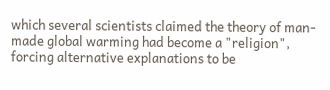which several scientists claimed the theory of man-made global warming had become a "religion", forcing alternative explanations to be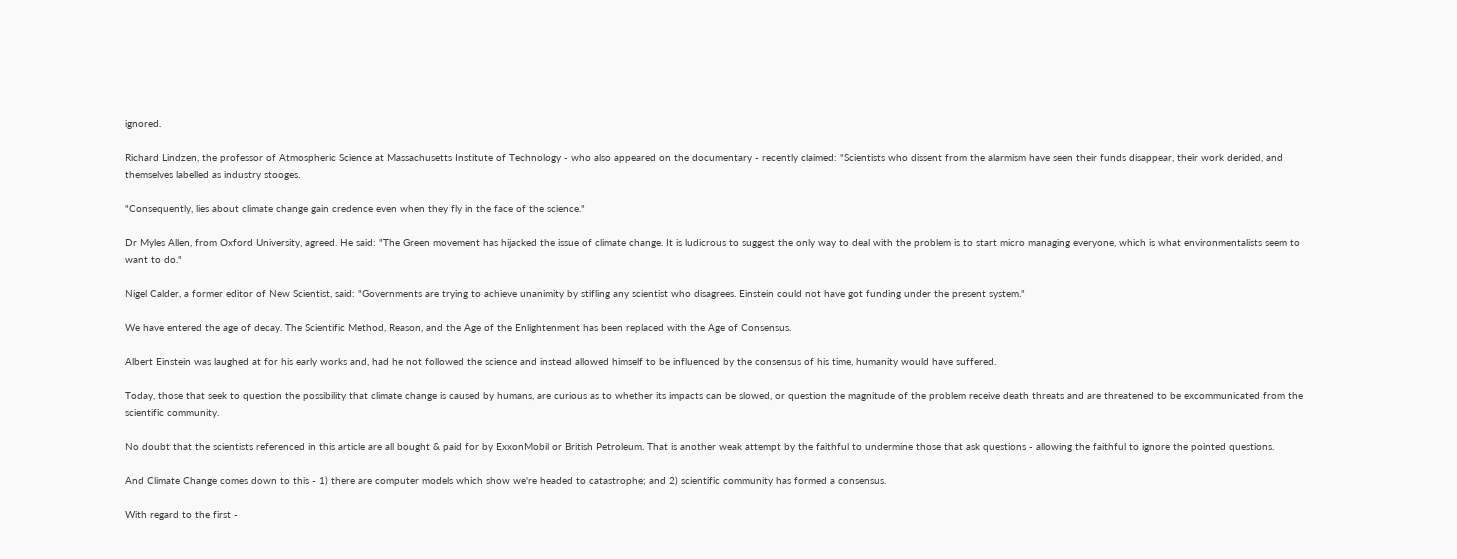ignored.

Richard Lindzen, the professor of Atmospheric Science at Massachusetts Institute of Technology - who also appeared on the documentary - recently claimed: "Scientists who dissent from the alarmism have seen their funds disappear, their work derided, and themselves labelled as industry stooges.

"Consequently, lies about climate change gain credence even when they fly in the face of the science."

Dr Myles Allen, from Oxford University, agreed. He said: "The Green movement has hijacked the issue of climate change. It is ludicrous to suggest the only way to deal with the problem is to start micro managing everyone, which is what environmentalists seem to want to do."

Nigel Calder, a former editor of New Scientist, said: "Governments are trying to achieve unanimity by stifling any scientist who disagrees. Einstein could not have got funding under the present system."

We have entered the age of decay. The Scientific Method, Reason, and the Age of the Enlightenment has been replaced with the Age of Consensus.

Albert Einstein was laughed at for his early works and, had he not followed the science and instead allowed himself to be influenced by the consensus of his time, humanity would have suffered.

Today, those that seek to question the possibility that climate change is caused by humans, are curious as to whether its impacts can be slowed, or question the magnitude of the problem receive death threats and are threatened to be excommunicated from the scientific community.

No doubt that the scientists referenced in this article are all bought & paid for by ExxonMobil or British Petroleum. That is another weak attempt by the faithful to undermine those that ask questions - allowing the faithful to ignore the pointed questions.

And Climate Change comes down to this - 1) there are computer models which show we're headed to catastrophe; and 2) scientific community has formed a consensus.

With regard to the first -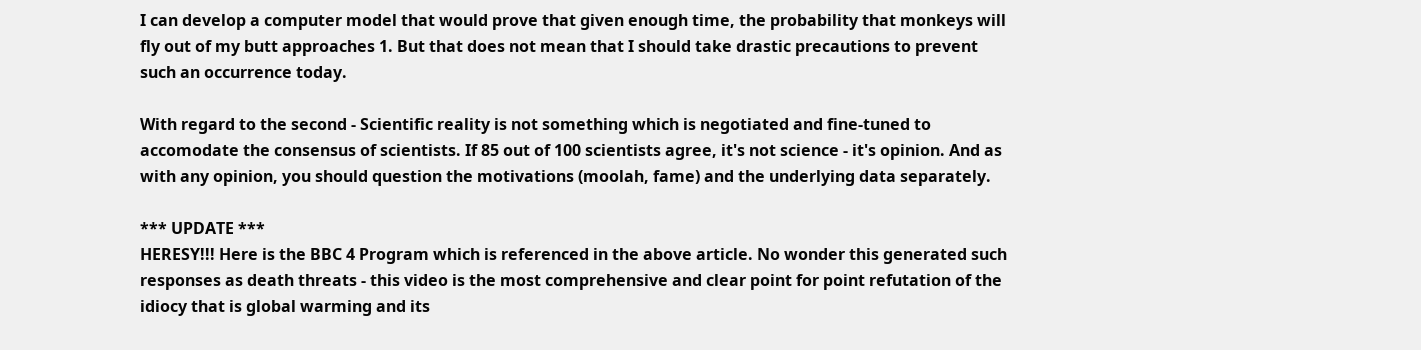I can develop a computer model that would prove that given enough time, the probability that monkeys will fly out of my butt approaches 1. But that does not mean that I should take drastic precautions to prevent such an occurrence today.

With regard to the second - Scientific reality is not something which is negotiated and fine-tuned to accomodate the consensus of scientists. If 85 out of 100 scientists agree, it's not science - it's opinion. And as with any opinion, you should question the motivations (moolah, fame) and the underlying data separately.

*** UPDATE ***
HERESY!!! Here is the BBC 4 Program which is referenced in the above article. No wonder this generated such responses as death threats - this video is the most comprehensive and clear point for point refutation of the idiocy that is global warming and its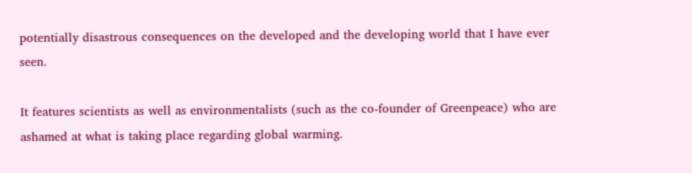potentially disastrous consequences on the developed and the developing world that I have ever seen.

It features scientists as well as environmentalists (such as the co-founder of Greenpeace) who are ashamed at what is taking place regarding global warming.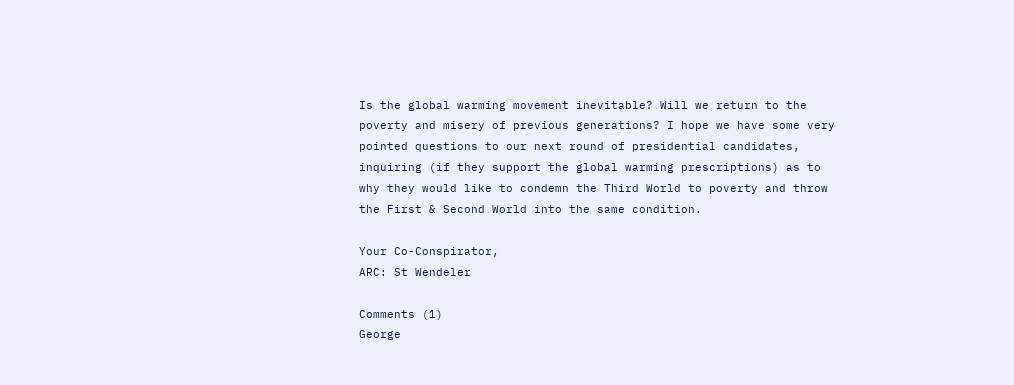Is the global warming movement inevitable? Will we return to the poverty and misery of previous generations? I hope we have some very pointed questions to our next round of presidential candidates, inquiring (if they support the global warming prescriptions) as to why they would like to condemn the Third World to poverty and throw the First & Second World into the same condition.

Your Co-Conspirator,
ARC: St Wendeler

Comments (1)
George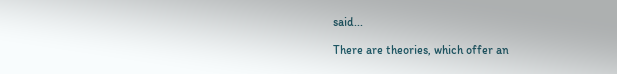said...

There are theories, which offer an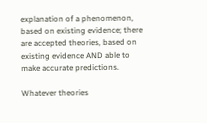explanation of a phenomenon, based on existing evidence; there are accepted theories, based on existing evidence AND able to make accurate predictions.

Whatever theories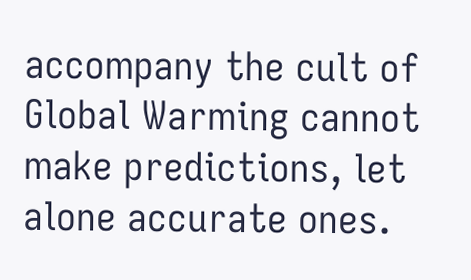accompany the cult of Global Warming cannot make predictions, let alone accurate ones.